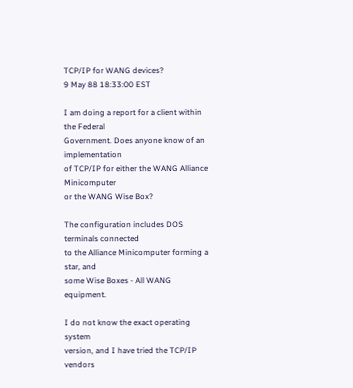TCP/IP for WANG devices?
9 May 88 18:33:00 EST

I am doing a report for a client within the Federal
Government. Does anyone know of an implementation
of TCP/IP for either the WANG Alliance Minicomputer
or the WANG Wise Box?

The configuration includes DOS terminals connected
to the Alliance Minicomputer forming a star, and
some Wise Boxes - All WANG equipment.

I do not know the exact operating system
version, and I have tried the TCP/IP vendors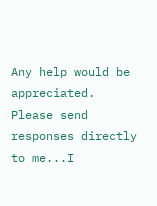Any help would be appreciated. Please send
responses directly to me...I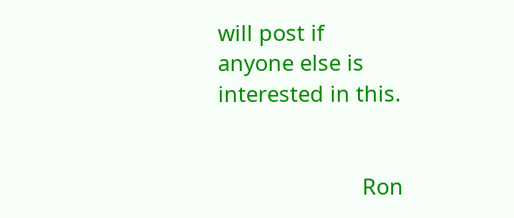will post if
anyone else is interested in this.


                        Ron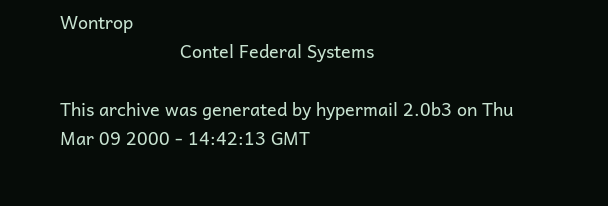Wontrop
                        Contel Federal Systems

This archive was generated by hypermail 2.0b3 on Thu Mar 09 2000 - 14:42:13 GMT